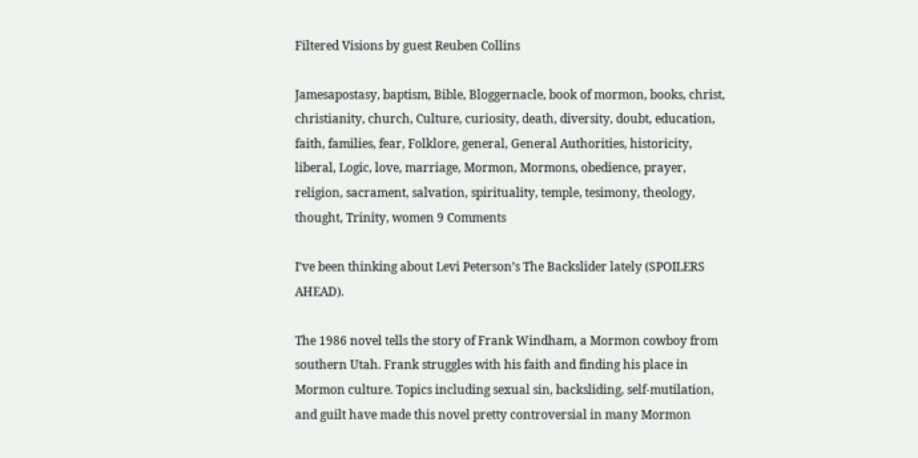Filtered Visions by guest Reuben Collins

Jamesapostasy, baptism, Bible, Bloggernacle, book of mormon, books, christ, christianity, church, Culture, curiosity, death, diversity, doubt, education, faith, families, fear, Folklore, general, General Authorities, historicity, liberal, Logic, love, marriage, Mormon, Mormons, obedience, prayer, religion, sacrament, salvation, spirituality, temple, tesimony, theology, thought, Trinity, women 9 Comments

I’ve been thinking about Levi Peterson’s The Backslider lately (SPOILERS AHEAD).

The 1986 novel tells the story of Frank Windham, a Mormon cowboy from southern Utah. Frank struggles with his faith and finding his place in Mormon culture. Topics including sexual sin, backsliding, self-mutilation, and guilt have made this novel pretty controversial in many Mormon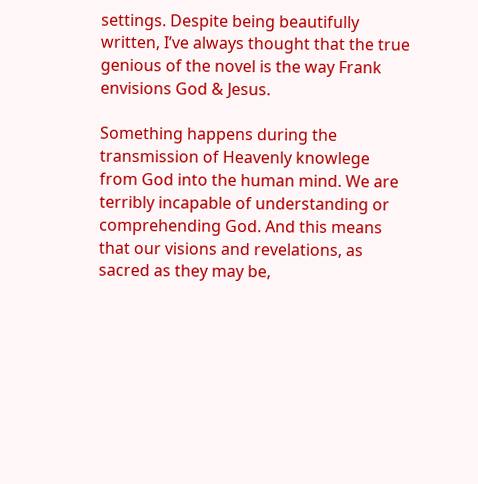settings. Despite being beautifully written, I’ve always thought that the true genious of the novel is the way Frank envisions God & Jesus.

Something happens during the transmission of Heavenly knowlege from God into the human mind. We are terribly incapable of understanding or comprehending God. And this means that our visions and revelations, as sacred as they may be,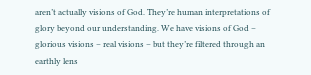aren’t actually visions of God. They’re human interpretations of glory beyond our understanding. We have visions of God – glorious visions – real visions – but they’re filtered through an earthly lens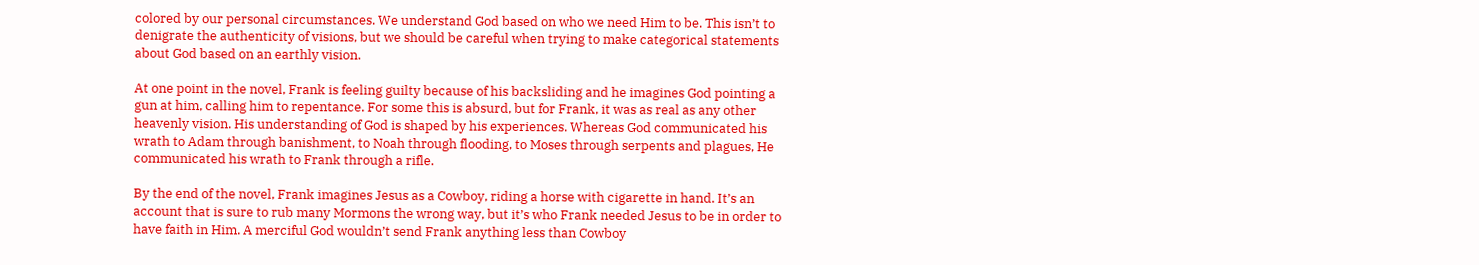colored by our personal circumstances. We understand God based on who we need Him to be. This isn’t to denigrate the authenticity of visions, but we should be careful when trying to make categorical statements about God based on an earthly vision.

At one point in the novel, Frank is feeling guilty because of his backsliding and he imagines God pointing a gun at him, calling him to repentance. For some this is absurd, but for Frank, it was as real as any other heavenly vision. His understanding of God is shaped by his experiences. Whereas God communicated his wrath to Adam through banishment, to Noah through flooding, to Moses through serpents and plagues, He communicated his wrath to Frank through a rifle.

By the end of the novel, Frank imagines Jesus as a Cowboy, riding a horse with cigarette in hand. It’s an account that is sure to rub many Mormons the wrong way, but it’s who Frank needed Jesus to be in order to have faith in Him. A merciful God wouldn’t send Frank anything less than Cowboy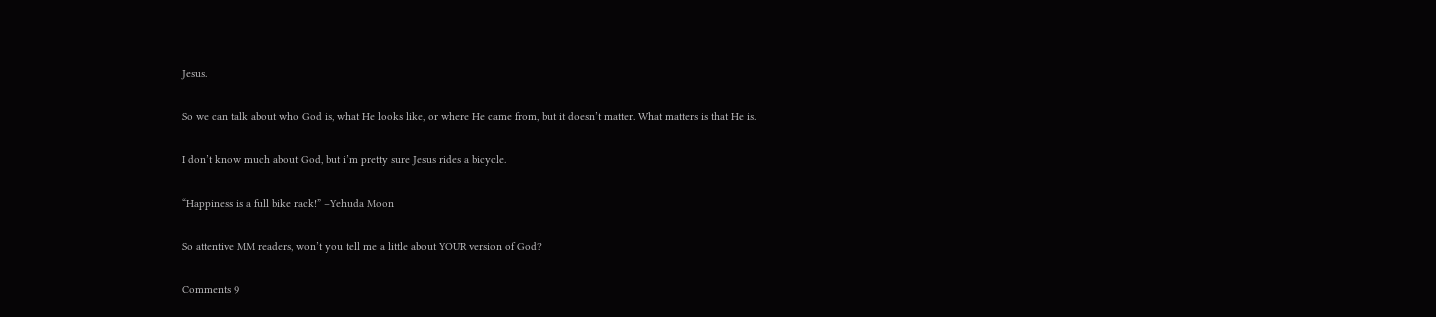Jesus.

So we can talk about who God is, what He looks like, or where He came from, but it doesn’t matter. What matters is that He is.

I don’t know much about God, but i’m pretty sure Jesus rides a bicycle.

“Happiness is a full bike rack!” –Yehuda Moon

So attentive MM readers, won’t you tell me a little about YOUR version of God?

Comments 9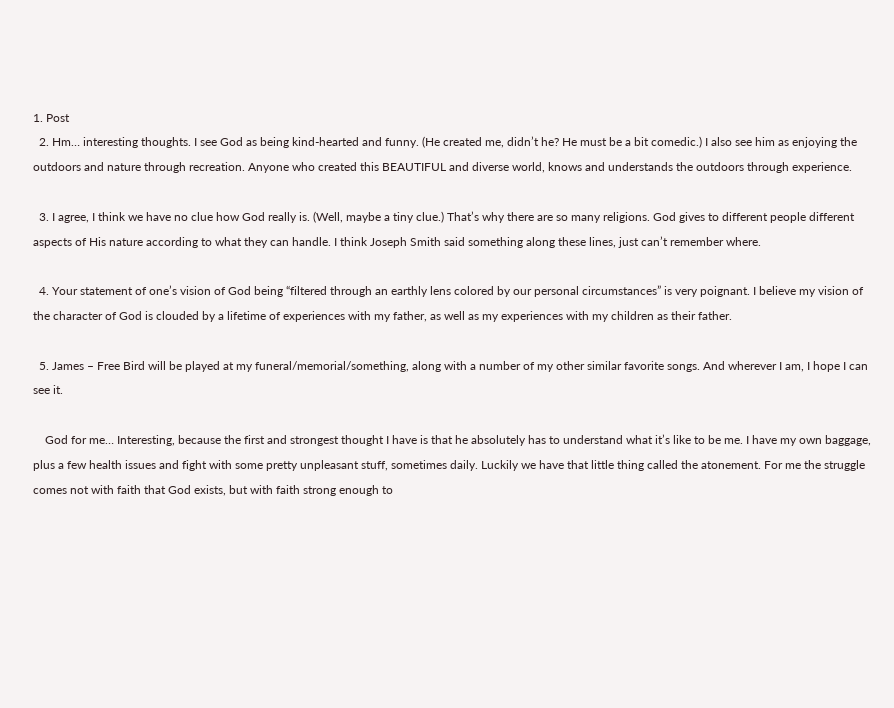1. Post
  2. Hm… interesting thoughts. I see God as being kind-hearted and funny. (He created me, didn’t he? He must be a bit comedic.) I also see him as enjoying the outdoors and nature through recreation. Anyone who created this BEAUTIFUL and diverse world, knows and understands the outdoors through experience.

  3. I agree, I think we have no clue how God really is. (Well, maybe a tiny clue.) That’s why there are so many religions. God gives to different people different aspects of His nature according to what they can handle. I think Joseph Smith said something along these lines, just can’t remember where.

  4. Your statement of one’s vision of God being “filtered through an earthly lens colored by our personal circumstances” is very poignant. I believe my vision of the character of God is clouded by a lifetime of experiences with my father, as well as my experiences with my children as their father.

  5. James – Free Bird will be played at my funeral/memorial/something, along with a number of my other similar favorite songs. And wherever I am, I hope I can see it.

    God for me… Interesting, because the first and strongest thought I have is that he absolutely has to understand what it’s like to be me. I have my own baggage, plus a few health issues and fight with some pretty unpleasant stuff, sometimes daily. Luckily we have that little thing called the atonement. For me the struggle comes not with faith that God exists, but with faith strong enough to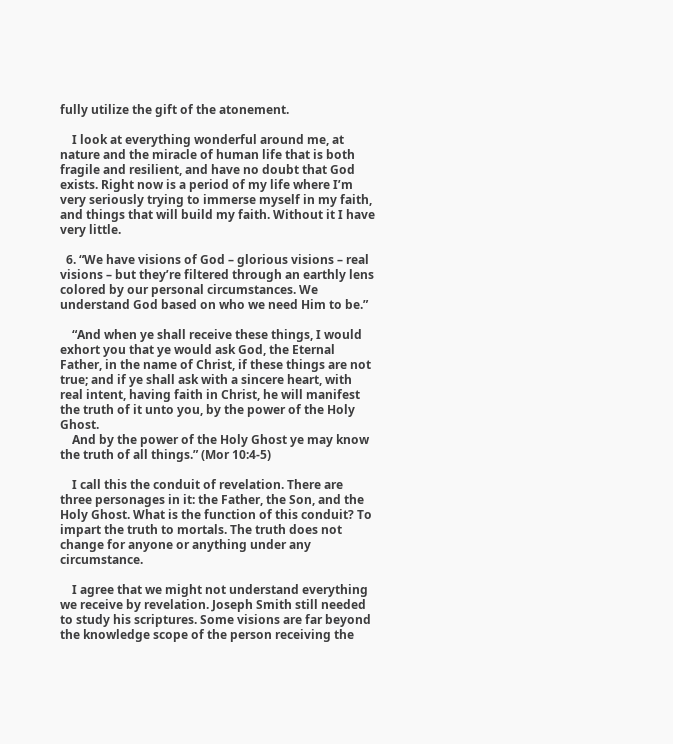fully utilize the gift of the atonement.

    I look at everything wonderful around me, at nature and the miracle of human life that is both fragile and resilient, and have no doubt that God exists. Right now is a period of my life where I’m very seriously trying to immerse myself in my faith, and things that will build my faith. Without it I have very little.

  6. “We have visions of God – glorious visions – real visions – but they’re filtered through an earthly lens colored by our personal circumstances. We understand God based on who we need Him to be.”

    “And when ye shall receive these things, I would exhort you that ye would ask God, the Eternal Father, in the name of Christ, if these things are not true; and if ye shall ask with a sincere heart, with real intent, having faith in Christ, he will manifest the truth of it unto you, by the power of the Holy Ghost.
    And by the power of the Holy Ghost ye may know the truth of all things.” (Mor 10:4-5)

    I call this the conduit of revelation. There are three personages in it: the Father, the Son, and the Holy Ghost. What is the function of this conduit? To impart the truth to mortals. The truth does not change for anyone or anything under any circumstance.

    I agree that we might not understand everything we receive by revelation. Joseph Smith still needed to study his scriptures. Some visions are far beyond the knowledge scope of the person receiving the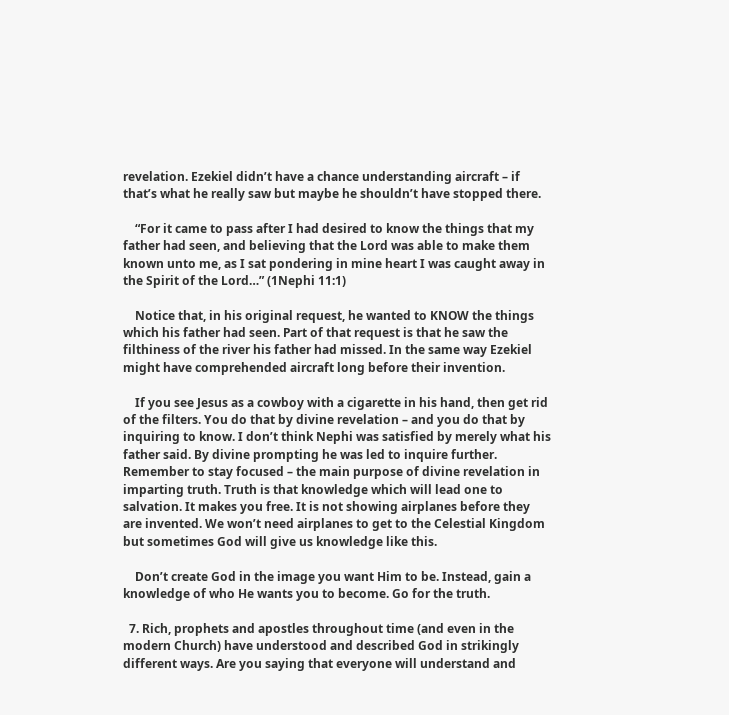revelation. Ezekiel didn’t have a chance understanding aircraft – if that’s what he really saw but maybe he shouldn’t have stopped there.

    “For it came to pass after I had desired to know the things that my father had seen, and believing that the Lord was able to make them known unto me, as I sat pondering in mine heart I was caught away in the Spirit of the Lord…” (1Nephi 11:1)

    Notice that, in his original request, he wanted to KNOW the things which his father had seen. Part of that request is that he saw the filthiness of the river his father had missed. In the same way Ezekiel might have comprehended aircraft long before their invention.

    If you see Jesus as a cowboy with a cigarette in his hand, then get rid of the filters. You do that by divine revelation – and you do that by inquiring to know. I don’t think Nephi was satisfied by merely what his father said. By divine prompting he was led to inquire further. Remember to stay focused – the main purpose of divine revelation in imparting truth. Truth is that knowledge which will lead one to salvation. It makes you free. It is not showing airplanes before they are invented. We won’t need airplanes to get to the Celestial Kingdom but sometimes God will give us knowledge like this.

    Don’t create God in the image you want Him to be. Instead, gain a knowledge of who He wants you to become. Go for the truth.

  7. Rich, prophets and apostles throughout time (and even in the modern Church) have understood and described God in strikingly different ways. Are you saying that everyone will understand and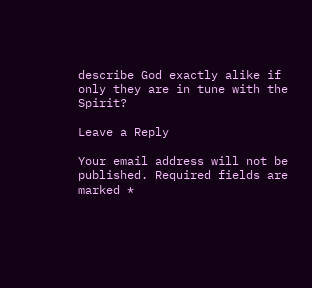describe God exactly alike if only they are in tune with the Spirit?

Leave a Reply

Your email address will not be published. Required fields are marked *